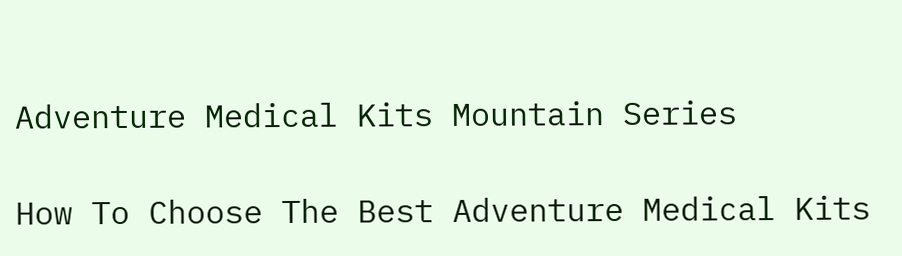Adventure Medical Kits Mountain Series

How To Choose The Best Adventure Medical Kits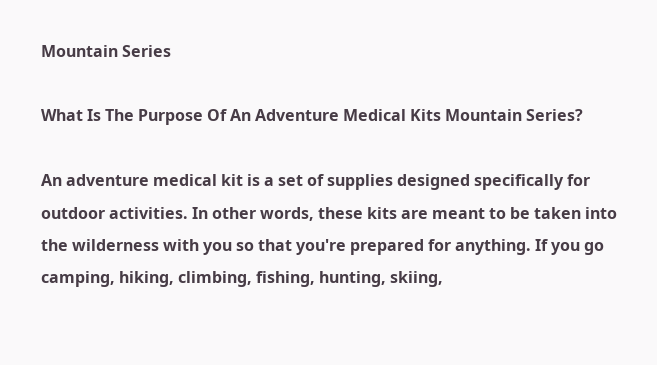Mountain Series

What Is The Purpose Of An Adventure Medical Kits Mountain Series?

An adventure medical kit is a set of supplies designed specifically for outdoor activities. In other words, these kits are meant to be taken into the wilderness with you so that you're prepared for anything. If you go camping, hiking, climbing, fishing, hunting, skiing,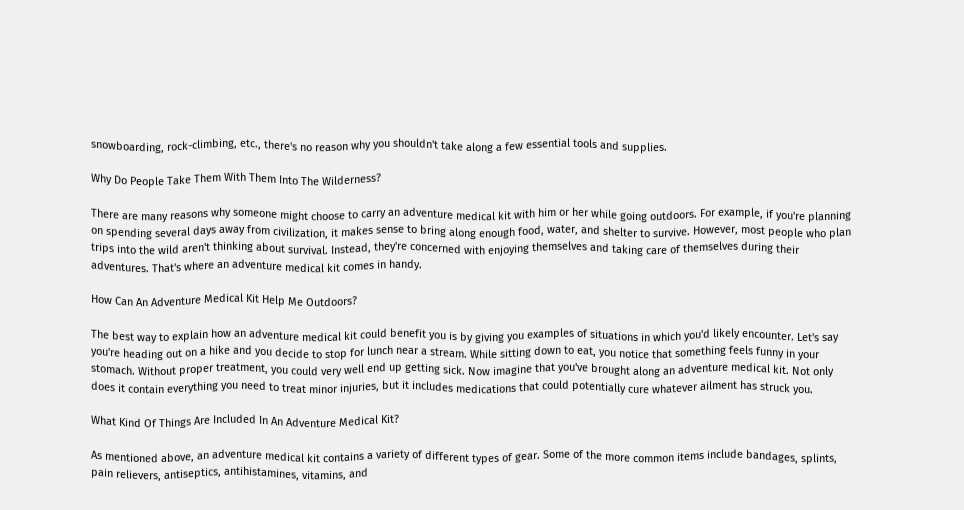snowboarding, rock-climbing, etc., there's no reason why you shouldn't take along a few essential tools and supplies.

Why Do People Take Them With Them Into The Wilderness?

There are many reasons why someone might choose to carry an adventure medical kit with him or her while going outdoors. For example, if you're planning on spending several days away from civilization, it makes sense to bring along enough food, water, and shelter to survive. However, most people who plan trips into the wild aren't thinking about survival. Instead, they're concerned with enjoying themselves and taking care of themselves during their adventures. That's where an adventure medical kit comes in handy.

How Can An Adventure Medical Kit Help Me Outdoors?

The best way to explain how an adventure medical kit could benefit you is by giving you examples of situations in which you'd likely encounter. Let's say you're heading out on a hike and you decide to stop for lunch near a stream. While sitting down to eat, you notice that something feels funny in your stomach. Without proper treatment, you could very well end up getting sick. Now imagine that you've brought along an adventure medical kit. Not only does it contain everything you need to treat minor injuries, but it includes medications that could potentially cure whatever ailment has struck you.

What Kind Of Things Are Included In An Adventure Medical Kit?

As mentioned above, an adventure medical kit contains a variety of different types of gear. Some of the more common items include bandages, splints, pain relievers, antiseptics, antihistamines, vitamins, and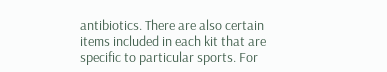antibiotics. There are also certain items included in each kit that are specific to particular sports. For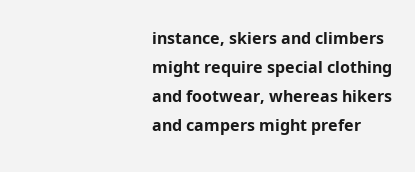instance, skiers and climbers might require special clothing and footwear, whereas hikers and campers might prefer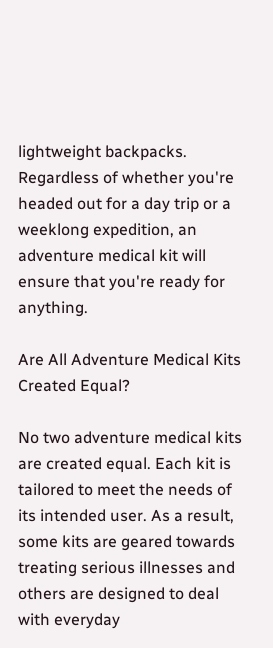lightweight backpacks. Regardless of whether you're headed out for a day trip or a weeklong expedition, an adventure medical kit will ensure that you're ready for anything.

Are All Adventure Medical Kits Created Equal?

No two adventure medical kits are created equal. Each kit is tailored to meet the needs of its intended user. As a result, some kits are geared towards treating serious illnesses and others are designed to deal with everyday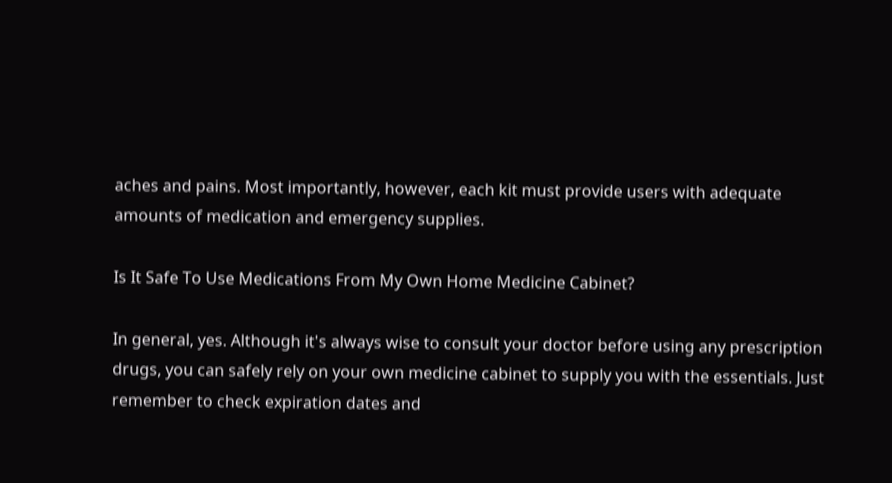aches and pains. Most importantly, however, each kit must provide users with adequate amounts of medication and emergency supplies.

Is It Safe To Use Medications From My Own Home Medicine Cabinet?

In general, yes. Although it's always wise to consult your doctor before using any prescription drugs, you can safely rely on your own medicine cabinet to supply you with the essentials. Just remember to check expiration dates and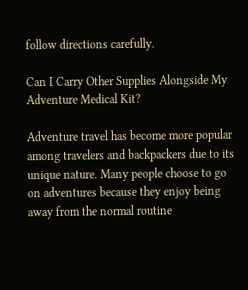follow directions carefully.

Can I Carry Other Supplies Alongside My Adventure Medical Kit?

Adventure travel has become more popular among travelers and backpackers due to its unique nature. Many people choose to go on adventures because they enjoy being away from the normal routine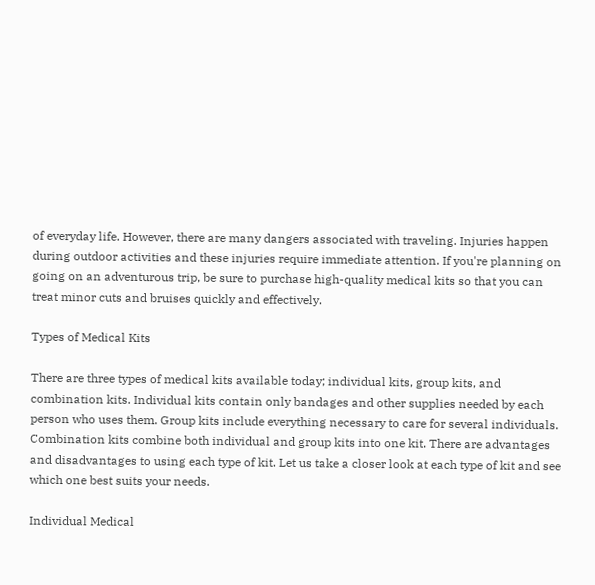of everyday life. However, there are many dangers associated with traveling. Injuries happen during outdoor activities and these injuries require immediate attention. If you're planning on going on an adventurous trip, be sure to purchase high-quality medical kits so that you can treat minor cuts and bruises quickly and effectively.

Types of Medical Kits

There are three types of medical kits available today; individual kits, group kits, and combination kits. Individual kits contain only bandages and other supplies needed by each person who uses them. Group kits include everything necessary to care for several individuals. Combination kits combine both individual and group kits into one kit. There are advantages and disadvantages to using each type of kit. Let us take a closer look at each type of kit and see which one best suits your needs.

Individual Medical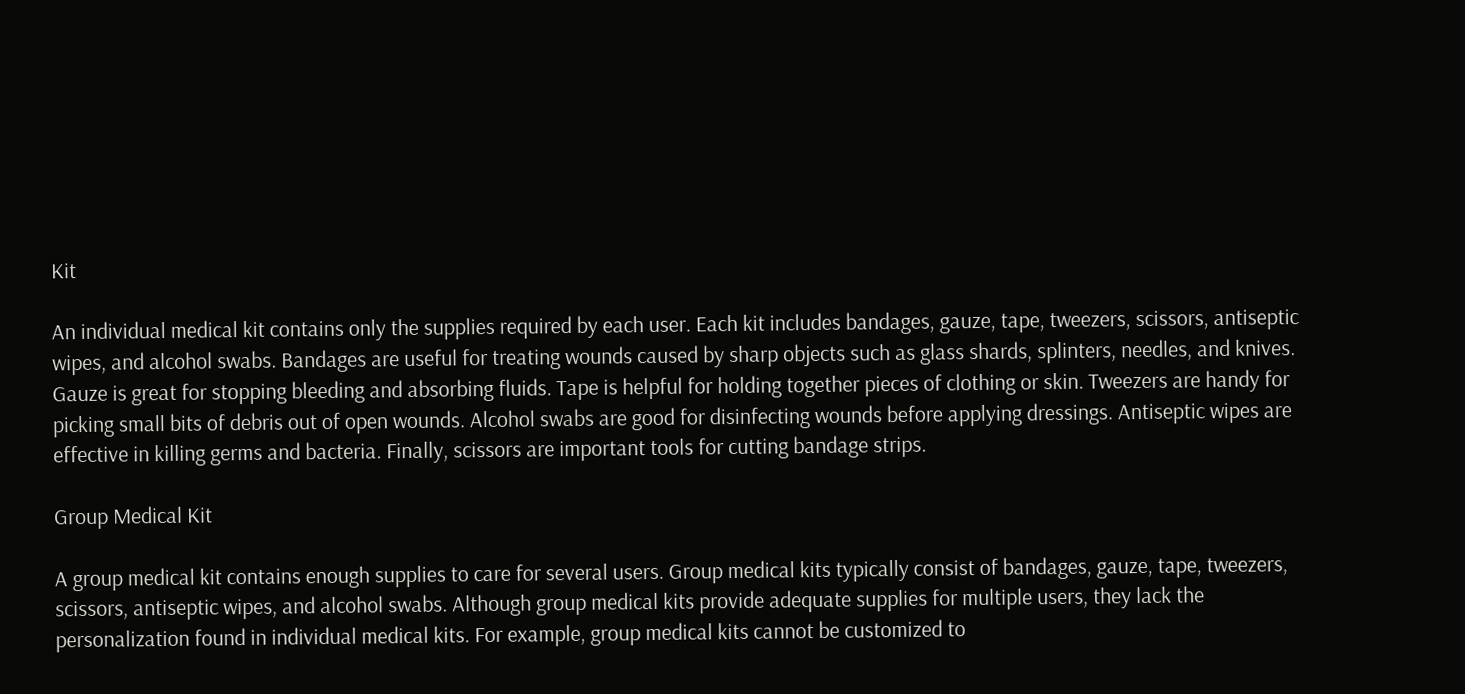Kit

An individual medical kit contains only the supplies required by each user. Each kit includes bandages, gauze, tape, tweezers, scissors, antiseptic wipes, and alcohol swabs. Bandages are useful for treating wounds caused by sharp objects such as glass shards, splinters, needles, and knives. Gauze is great for stopping bleeding and absorbing fluids. Tape is helpful for holding together pieces of clothing or skin. Tweezers are handy for picking small bits of debris out of open wounds. Alcohol swabs are good for disinfecting wounds before applying dressings. Antiseptic wipes are effective in killing germs and bacteria. Finally, scissors are important tools for cutting bandage strips.

Group Medical Kit

A group medical kit contains enough supplies to care for several users. Group medical kits typically consist of bandages, gauze, tape, tweezers, scissors, antiseptic wipes, and alcohol swabs. Although group medical kits provide adequate supplies for multiple users, they lack the personalization found in individual medical kits. For example, group medical kits cannot be customized to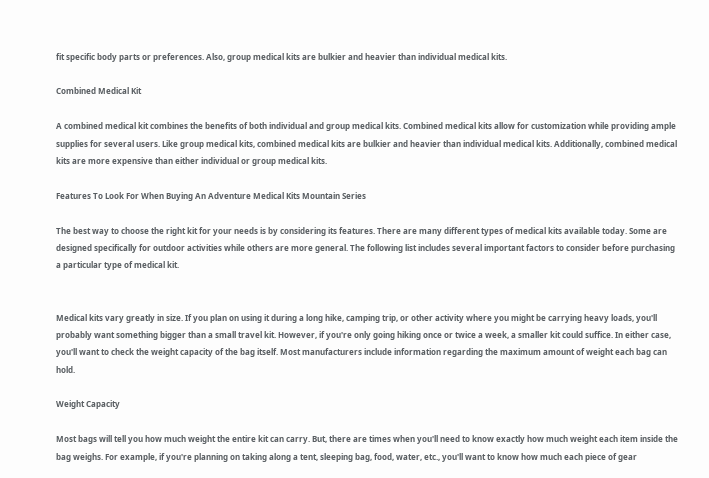fit specific body parts or preferences. Also, group medical kits are bulkier and heavier than individual medical kits.

Combined Medical Kit

A combined medical kit combines the benefits of both individual and group medical kits. Combined medical kits allow for customization while providing ample supplies for several users. Like group medical kits, combined medical kits are bulkier and heavier than individual medical kits. Additionally, combined medical kits are more expensive than either individual or group medical kits.

Features To Look For When Buying An Adventure Medical Kits Mountain Series

The best way to choose the right kit for your needs is by considering its features. There are many different types of medical kits available today. Some are designed specifically for outdoor activities while others are more general. The following list includes several important factors to consider before purchasing a particular type of medical kit.


Medical kits vary greatly in size. If you plan on using it during a long hike, camping trip, or other activity where you might be carrying heavy loads, you'll probably want something bigger than a small travel kit. However, if you're only going hiking once or twice a week, a smaller kit could suffice. In either case, you'll want to check the weight capacity of the bag itself. Most manufacturers include information regarding the maximum amount of weight each bag can hold.

Weight Capacity

Most bags will tell you how much weight the entire kit can carry. But, there are times when you'll need to know exactly how much weight each item inside the bag weighs. For example, if you're planning on taking along a tent, sleeping bag, food, water, etc., you'll want to know how much each piece of gear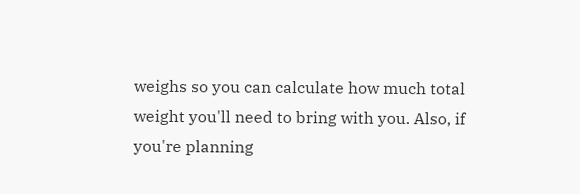weighs so you can calculate how much total weight you'll need to bring with you. Also, if you're planning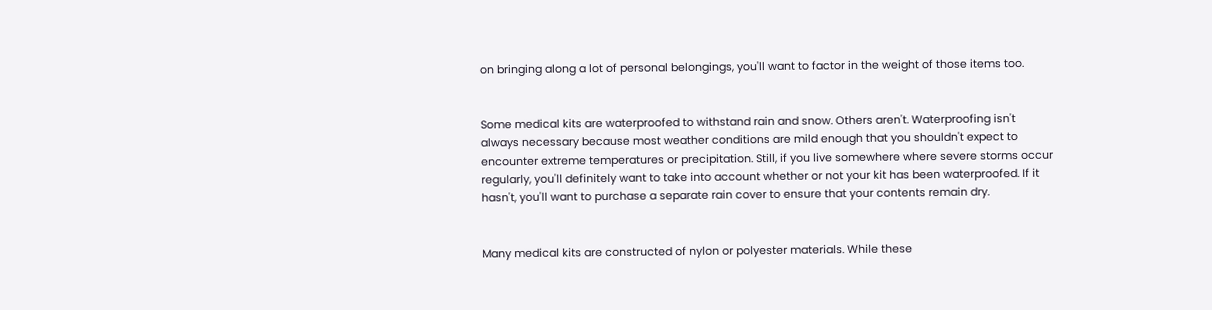on bringing along a lot of personal belongings, you'll want to factor in the weight of those items too.


Some medical kits are waterproofed to withstand rain and snow. Others aren't. Waterproofing isn't always necessary because most weather conditions are mild enough that you shouldn't expect to encounter extreme temperatures or precipitation. Still, if you live somewhere where severe storms occur regularly, you'll definitely want to take into account whether or not your kit has been waterproofed. If it hasn't, you'll want to purchase a separate rain cover to ensure that your contents remain dry.


Many medical kits are constructed of nylon or polyester materials. While these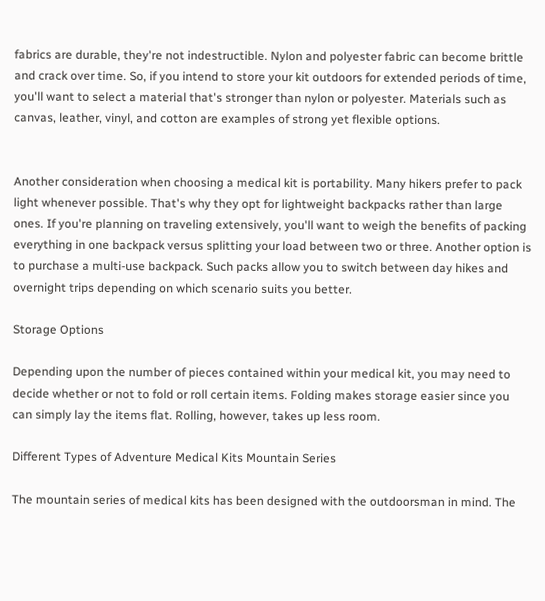fabrics are durable, they're not indestructible. Nylon and polyester fabric can become brittle and crack over time. So, if you intend to store your kit outdoors for extended periods of time, you'll want to select a material that's stronger than nylon or polyester. Materials such as canvas, leather, vinyl, and cotton are examples of strong yet flexible options.


Another consideration when choosing a medical kit is portability. Many hikers prefer to pack light whenever possible. That's why they opt for lightweight backpacks rather than large ones. If you're planning on traveling extensively, you'll want to weigh the benefits of packing everything in one backpack versus splitting your load between two or three. Another option is to purchase a multi-use backpack. Such packs allow you to switch between day hikes and overnight trips depending on which scenario suits you better.

Storage Options

Depending upon the number of pieces contained within your medical kit, you may need to decide whether or not to fold or roll certain items. Folding makes storage easier since you can simply lay the items flat. Rolling, however, takes up less room.

Different Types of Adventure Medical Kits Mountain Series

The mountain series of medical kits has been designed with the outdoorsman in mind. The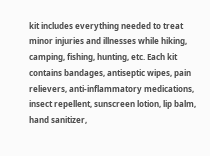kit includes everything needed to treat minor injuries and illnesses while hiking, camping, fishing, hunting, etc. Each kit contains bandages, antiseptic wipes, pain relievers, anti-inflammatory medications, insect repellent, sunscreen lotion, lip balm, hand sanitizer,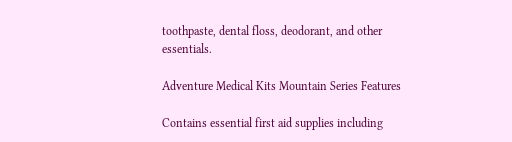toothpaste, dental floss, deodorant, and other essentials.

Adventure Medical Kits Mountain Series Features

Contains essential first aid supplies including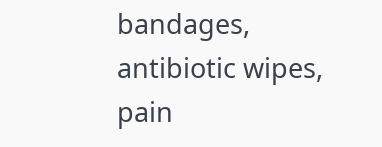bandages, antibiotic wipes, pain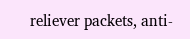reliever packets, anti-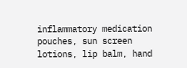inflammatory medication pouches, sun screen lotions, lip balm, hand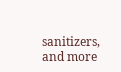sanitizers, and more